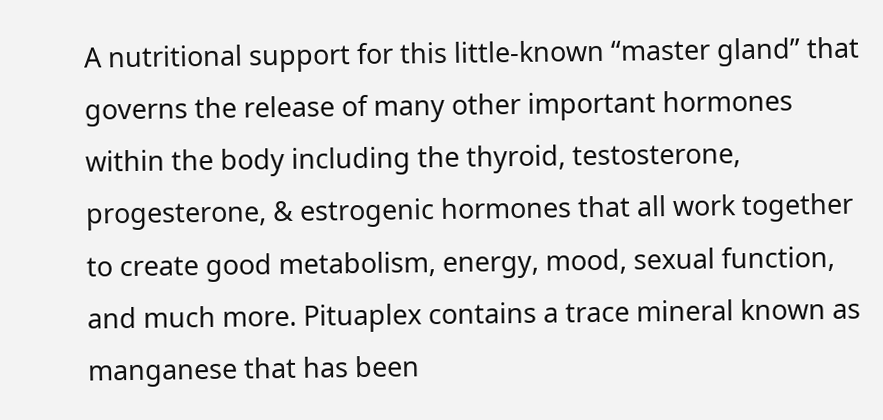A nutritional support for this little-known “master gland” that governs the release of many other important hormones within the body including the thyroid, testosterone, progesterone, & estrogenic hormones that all work together to create good metabolism, energy, mood, sexual function, and much more. Pituaplex contains a trace mineral known as manganese that has been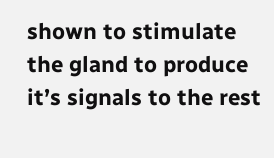shown to stimulate the gland to produce it’s signals to the rest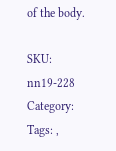of the body.

SKU: nn19-228 Category: Tags: ,